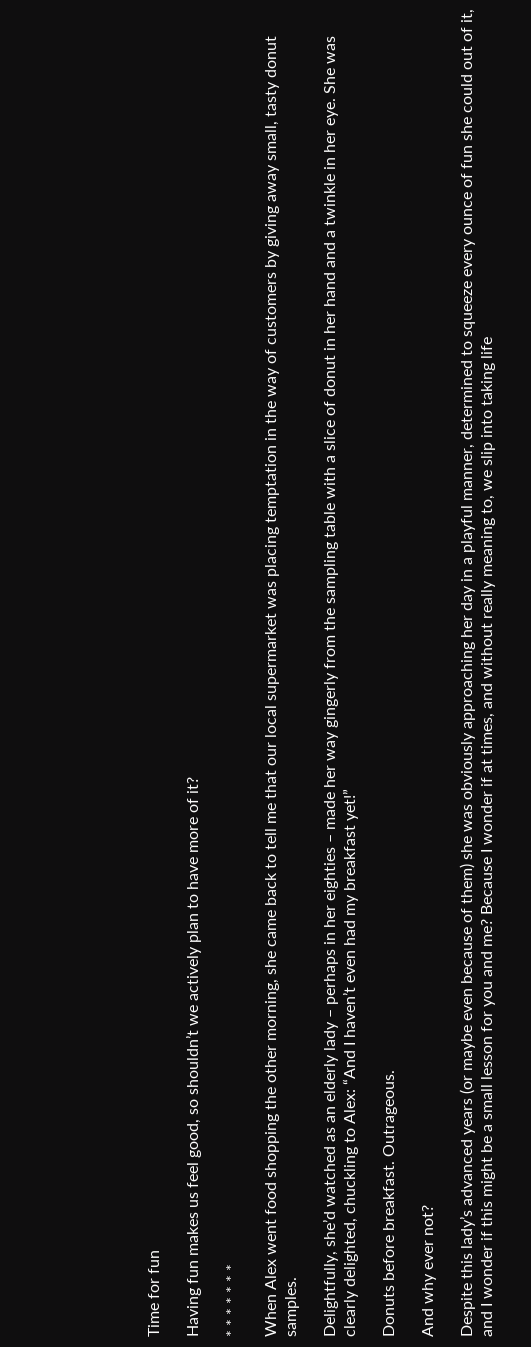Time for fun

Having fun makes us feel good, so shouldn’t we actively plan to have more of it?

* * * * * * *

When Alex went food shopping the other morning, she came back to tell me that our local supermarket was placing temptation in the way of customers by giving away small, tasty donut samples.

Delightfully, she’d watched as an elderly lady – perhaps in her eighties – made her way gingerly from the sampling table with a slice of donut in her hand and a twinkle in her eye. She was clearly delighted, chuckling to Alex: “And I haven’t even had my breakfast yet!”

Donuts before breakfast. Outrageous.

And why ever not?

Despite this lady’s advanced years (or maybe even because of them) she was obviously approaching her day in a playful manner, determined to squeeze every ounce of fun she could out of it, and I wonder if this might be a small lesson for you and me? Because I wonder if at times, and without really meaning to, we slip into taking life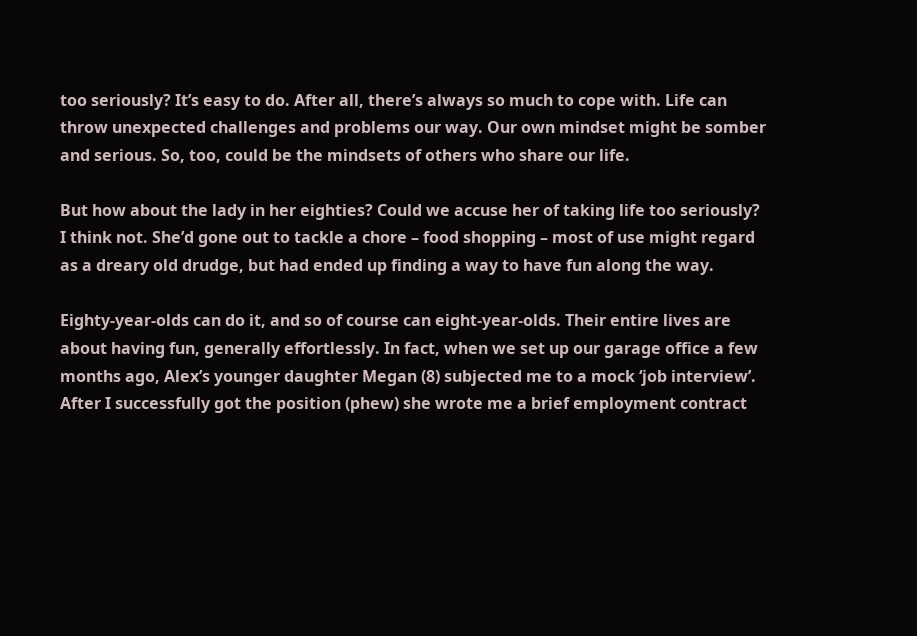too seriously? It’s easy to do. After all, there’s always so much to cope with. Life can throw unexpected challenges and problems our way. Our own mindset might be somber and serious. So, too, could be the mindsets of others who share our life.

But how about the lady in her eighties? Could we accuse her of taking life too seriously? I think not. She’d gone out to tackle a chore – food shopping – most of use might regard as a dreary old drudge, but had ended up finding a way to have fun along the way.

Eighty-year-olds can do it, and so of course can eight-year-olds. Their entire lives are about having fun, generally effortlessly. In fact, when we set up our garage office a few months ago, Alex’s younger daughter Megan (8) subjected me to a mock ‘job interview’. After I successfully got the position (phew) she wrote me a brief employment contract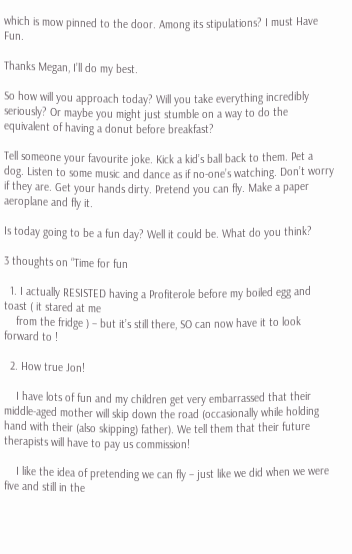which is mow pinned to the door. Among its stipulations? I must Have Fun.

Thanks Megan, I’ll do my best.

So how will you approach today? Will you take everything incredibly seriously? Or maybe you might just stumble on a way to do the equivalent of having a donut before breakfast?

Tell someone your favourite joke. Kick a kid’s ball back to them. Pet a dog. Listen to some music and dance as if no-one’s watching. Don’t worry if they are. Get your hands dirty. Pretend you can fly. Make a paper aeroplane and fly it.

Is today going to be a fun day? Well it could be. What do you think?

3 thoughts on “Time for fun

  1. I actually RESISTED having a Profiterole before my boiled egg and toast ( it stared at me
    from the fridge ) – but it’s still there, SO can now have it to look forward to !

  2. How true Jon!

    I have lots of fun and my children get very embarrassed that their middle-aged mother will skip down the road (occasionally while holding hand with their (also skipping) father). We tell them that their future therapists will have to pay us commission!

    I like the idea of pretending we can fly – just like we did when we were five and still in the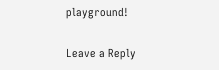playground!

Leave a Reply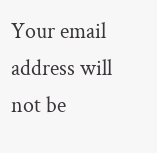Your email address will not be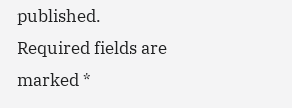published. Required fields are marked *